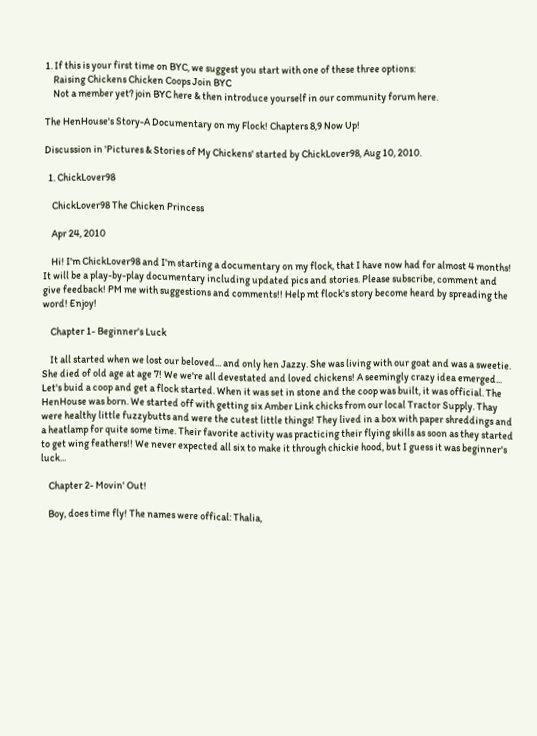1. If this is your first time on BYC, we suggest you start with one of these three options:
    Raising Chickens Chicken Coops Join BYC
    Not a member yet? join BYC here & then introduce yourself in our community forum here.

The HenHouse's Story-A Documentary on my Flock! Chapters 8,9 Now Up!

Discussion in 'Pictures & Stories of My Chickens' started by ChickLover98, Aug 10, 2010.

  1. ChickLover98

    ChickLover98 The Chicken Princess

    Apr 24, 2010

    Hi! I'm ChickLover98 and I'm starting a documentary on my flock, that I have now had for almost 4 months! It will be a play-by-play documentary including updated pics and stories. Please subscribe, comment and give feedback! PM me with suggestions and comments!! Help mt flock's story become heard by spreading the word! Enjoy!

    Chapter 1- Beginner's Luck

    It all started when we lost our beloved... and only hen Jazzy. She was living with our goat and was a sweetie. She died of old age at age 7! We we're all devestated and loved chickens! A seemingly crazy idea emerged... Let's buid a coop and get a flock started. When it was set in stone and the coop was built, it was official. The HenHouse was born. We started off with getting six Amber Link chicks from our local Tractor Supply. Thay were healthy little fuzzybutts and were the cutest little things! They lived in a box with paper shreddings and a heatlamp for quite some time. Their favorite activity was practicing their flying skills as soon as they started to get wing feathers!! We never expected all six to make it through chickie hood, but I guess it was beginner's luck...

    Chapter 2- Movin' Out!

    Boy, does time fly! The names were offical: Thalia,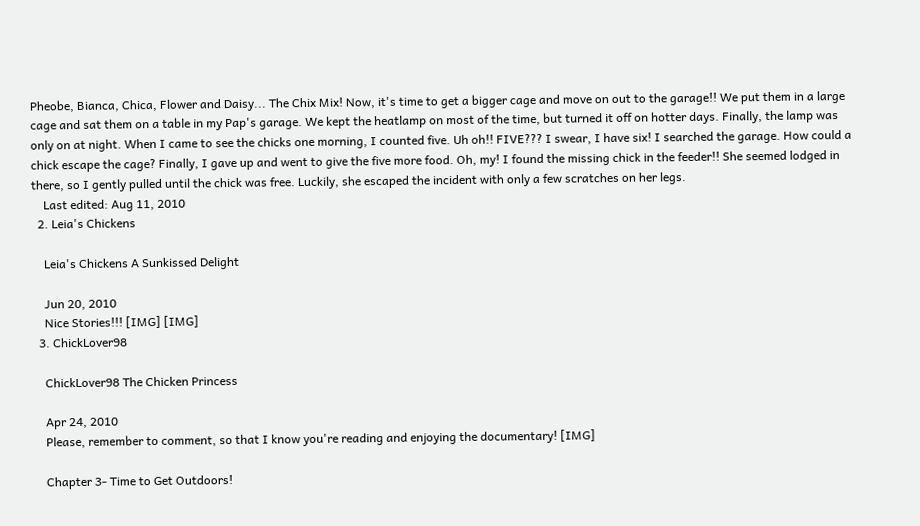Pheobe, Bianca, Chica, Flower and Daisy... The Chix Mix! Now, it's time to get a bigger cage and move on out to the garage!! We put them in a large cage and sat them on a table in my Pap's garage. We kept the heatlamp on most of the time, but turned it off on hotter days. Finally, the lamp was only on at night. When I came to see the chicks one morning, I counted five. Uh oh!! FIVE??? I swear, I have six! I searched the garage. How could a chick escape the cage? Finally, I gave up and went to give the five more food. Oh, my! I found the missing chick in the feeder!! She seemed lodged in there, so I gently pulled until the chick was free. Luckily, she escaped the incident with only a few scratches on her legs.
    Last edited: Aug 11, 2010
  2. Leia's Chickens

    Leia's Chickens A Sunkissed Delight

    Jun 20, 2010
    Nice Stories!!! [IMG] [IMG]
  3. ChickLover98

    ChickLover98 The Chicken Princess

    Apr 24, 2010
    Please, remember to comment, so that I know you're reading and enjoying the documentary! [IMG]

    Chapter 3- Time to Get Outdoors!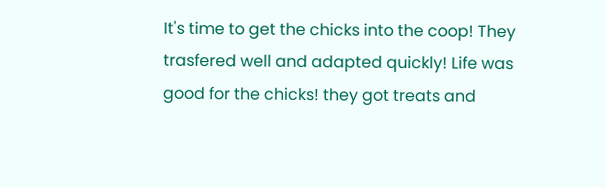It's time to get the chicks into the coop! They trasfered well and adapted quickly! Life was good for the chicks! they got treats and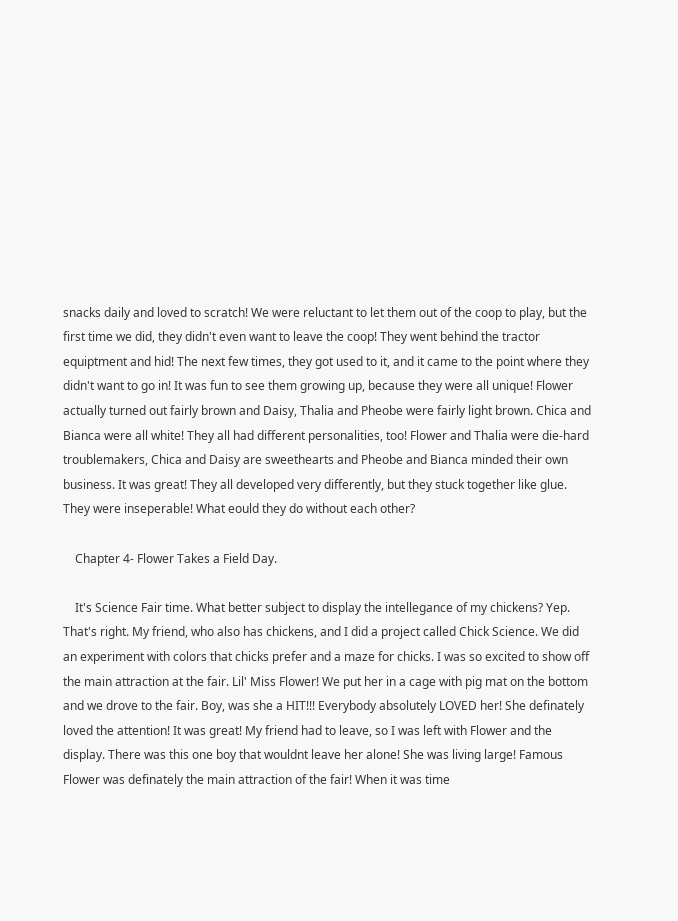snacks daily and loved to scratch! We were reluctant to let them out of the coop to play, but the first time we did, they didn't even want to leave the coop! They went behind the tractor equiptment and hid! The next few times, they got used to it, and it came to the point where they didn't want to go in! It was fun to see them growing up, because they were all unique! Flower actually turned out fairly brown and Daisy, Thalia and Pheobe were fairly light brown. Chica and Bianca were all white! They all had different personalities, too! Flower and Thalia were die-hard troublemakers, Chica and Daisy are sweethearts and Pheobe and Bianca minded their own business. It was great! They all developed very differently, but they stuck together like glue. They were inseperable! What eould they do without each other?

    Chapter 4- Flower Takes a Field Day.

    It's Science Fair time. What better subject to display the intellegance of my chickens? Yep. That's right. My friend, who also has chickens, and I did a project called Chick Science. We did an experiment with colors that chicks prefer and a maze for chicks. I was so excited to show off the main attraction at the fair. Lil' Miss Flower! We put her in a cage with pig mat on the bottom and we drove to the fair. Boy, was she a HIT!!! Everybody absolutely LOVED her! She definately loved the attention! It was great! My friend had to leave, so I was left with Flower and the display. There was this one boy that wouldnt leave her alone! She was living large! Famous Flower was definately the main attraction of the fair! When it was time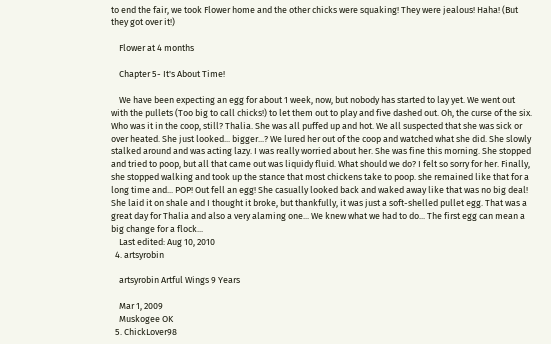to end the fair, we took Flower home and the other chicks were squaking! They were jealous! Haha! (But they got over it!)

    Flower at 4 months

    Chapter 5- It's About Time!

    We have been expecting an egg for about 1 week, now, but nobody has started to lay yet. We went out with the pullets (Too big to call chicks!) to let them out to play and five dashed out. Oh, the curse of the six. Who was it in the coop, still? Thalia. She was all puffed up and hot. We all suspected that she was sick or over heated. She just looked... bigger...? We lured her out of the coop and watched what she did. She slowly stalked around and was acting lazy. I was really worried about her. She was fine this morning. She stopped and tried to poop, but all that came out was liquidy fluid. What should we do? I felt so sorry for her. Finally, she stopped walking and took up the stance that most chickens take to poop. she remained like that for a long time and... POP! Out fell an egg! She casually looked back and waked away like that was no big deal! She laid it on shale and I thought it broke, but thankfully, it was just a soft-shelled pullet egg. That was a great day for Thalia and also a very alaming one... We knew what we had to do... The first egg can mean a big change for a flock...
    Last edited: Aug 10, 2010
  4. artsyrobin

    artsyrobin Artful Wings 9 Years

    Mar 1, 2009
    Muskogee OK
  5. ChickLover98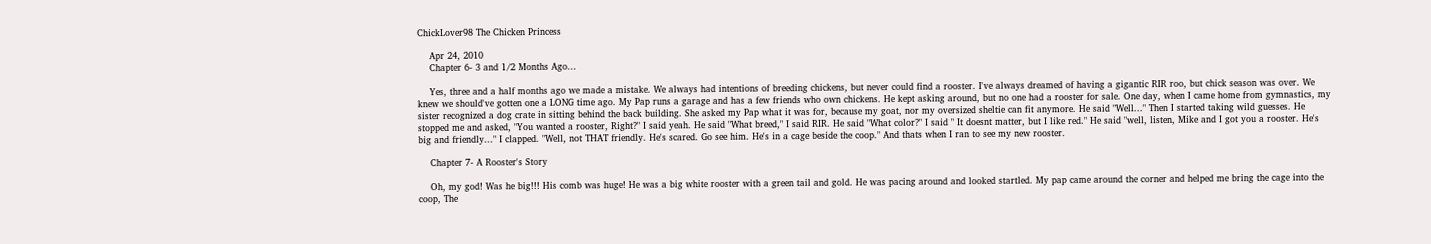ChickLover98 The Chicken Princess

    Apr 24, 2010
    Chapter 6- 3 and 1/2 Months Ago...

    Yes, three and a half months ago we made a mistake. We always had intentions of breeding chickens, but never could find a rooster. I've always dreamed of having a gigantic RIR roo, but chick season was over. We knew we should've gotten one a LONG time ago. My Pap runs a garage and has a few friends who own chickens. He kept asking around, but no one had a rooster for sale. One day, when I came home from gymnastics, my sister recognized a dog crate in sitting behind the back building. She asked my Pap what it was for, because my goat, nor my oversized sheltie can fit anymore. He said "Well..." Then I started taking wild guesses. He stopped me and asked, "You wanted a rooster, Right?" I said yeah. He said "What breed," I said RIR. He said "What color?" I said " It doesnt matter, but I like red." He said "well, listen, Mike and I got you a rooster. He's big and friendly..." I clapped. "Well, not THAT friendly. He's scared. Go see him. He's in a cage beside the coop." And thats when I ran to see my new rooster.

    Chapter 7- A Rooster's Story

    Oh, my god! Was he big!!! His comb was huge! He was a big white rooster with a green tail and gold. He was pacing around and looked startled. My pap came around the corner and helped me bring the cage into the coop, The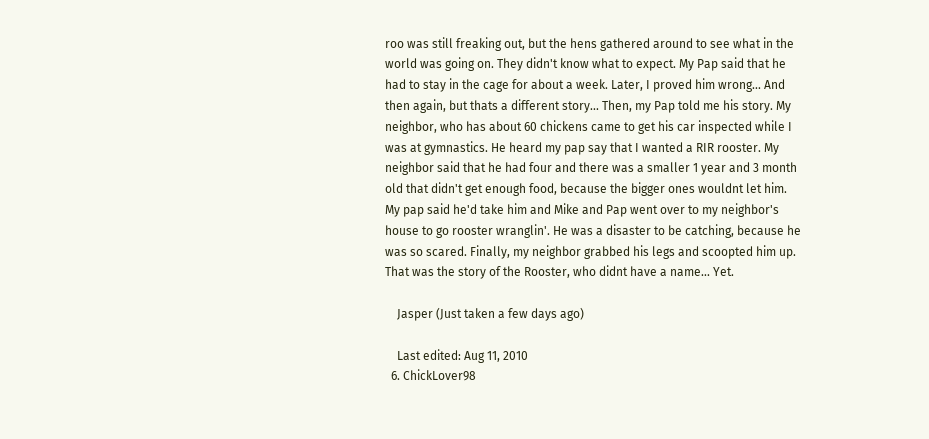roo was still freaking out, but the hens gathered around to see what in the world was going on. They didn't know what to expect. My Pap said that he had to stay in the cage for about a week. Later, I proved him wrong... And then again, but thats a different story... Then, my Pap told me his story. My neighbor, who has about 60 chickens came to get his car inspected while I was at gymnastics. He heard my pap say that I wanted a RIR rooster. My neighbor said that he had four and there was a smaller 1 year and 3 month old that didn't get enough food, because the bigger ones wouldnt let him. My pap said he'd take him and Mike and Pap went over to my neighbor's house to go rooster wranglin'. He was a disaster to be catching, because he was so scared. Finally, my neighbor grabbed his legs and scoopted him up. That was the story of the Rooster, who didnt have a name... Yet.

    Jasper (Just taken a few days ago)

    Last edited: Aug 11, 2010
  6. ChickLover98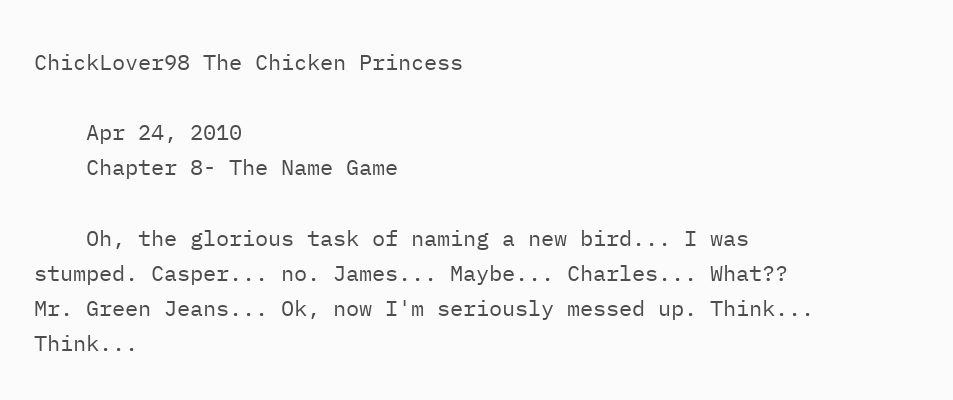ChickLover98 The Chicken Princess

    Apr 24, 2010
    Chapter 8- The Name Game

    Oh, the glorious task of naming a new bird... I was stumped. Casper... no. James... Maybe... Charles... What?? Mr. Green Jeans... Ok, now I'm seriously messed up. Think... Think...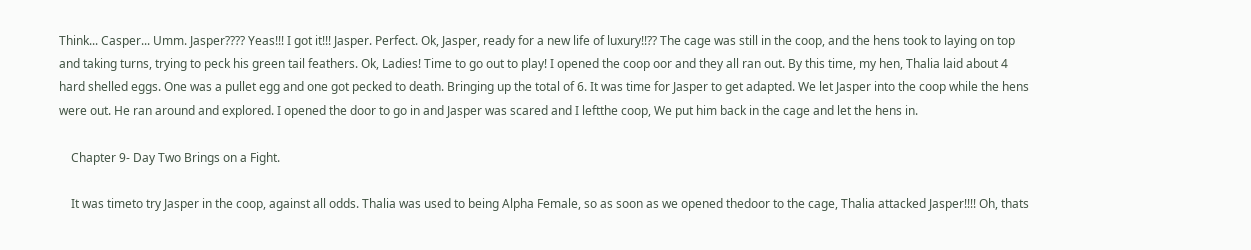Think... Casper... Umm. Jasper???? Yeas!!! I got it!!! Jasper. Perfect. Ok, Jasper, ready for a new life of luxury!!?? The cage was still in the coop, and the hens took to laying on top and taking turns, trying to peck his green tail feathers. Ok, Ladies! Time to go out to play! I opened the coop oor and they all ran out. By this time, my hen, Thalia laid about 4 hard shelled eggs. One was a pullet egg and one got pecked to death. Bringing up the total of 6. It was time for Jasper to get adapted. We let Jasper into the coop while the hens were out. He ran around and explored. I opened the door to go in and Jasper was scared and I leftthe coop, We put him back in the cage and let the hens in.

    Chapter 9- Day Two Brings on a Fight.

    It was timeto try Jasper in the coop, against all odds. Thalia was used to being Alpha Female, so as soon as we opened thedoor to the cage, Thalia attacked Jasper!!!! Oh, thats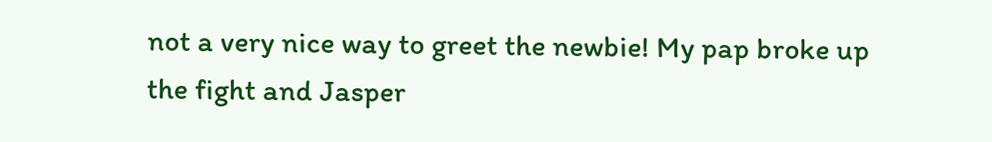not a very nice way to greet the newbie! My pap broke up the fight and Jasper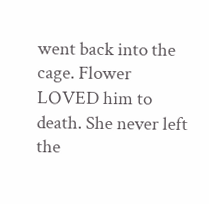went back into the cage. Flower LOVED him to death. She never left the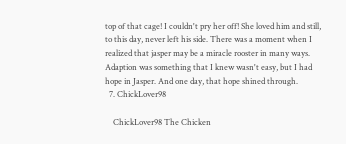top of that cage! I couldn't pry her off! She loved him and still, to this day, never left his side. There was a moment when I realized that jasper may be a miracle rooster in many ways. Adaption was something that I knew wasn't easy, but I had hope in Jasper. And one day, that hope shined through.
  7. ChickLover98

    ChickLover98 The Chicken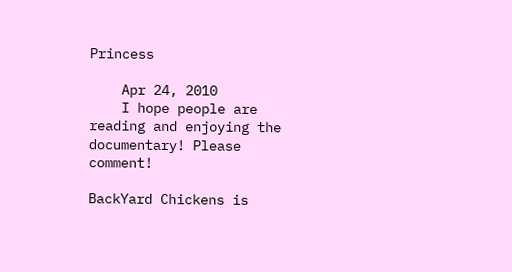Princess

    Apr 24, 2010
    I hope people are reading and enjoying the documentary! Please comment!

BackYard Chickens is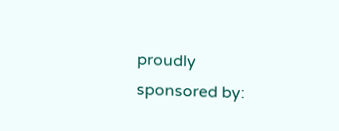proudly sponsored by: